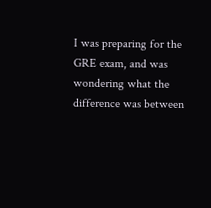I was preparing for the GRE exam, and was wondering what the difference was between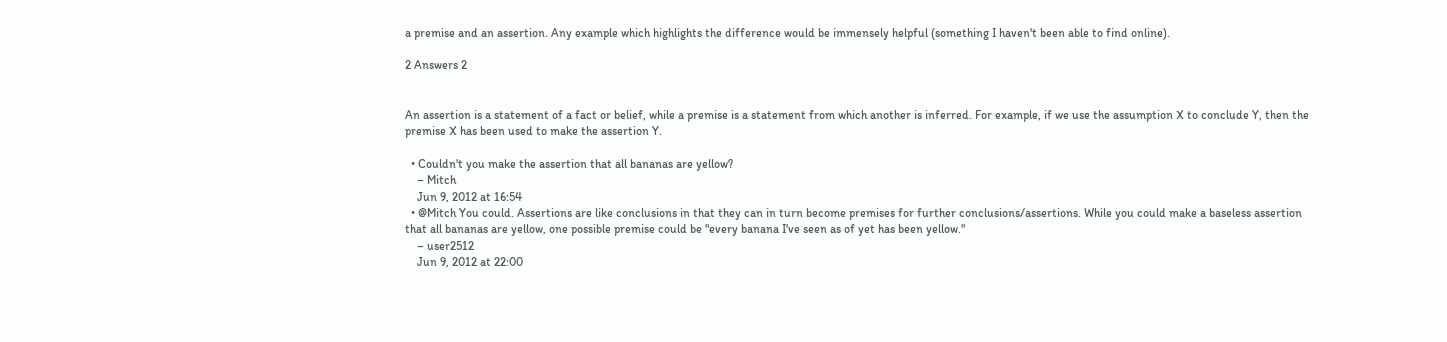a premise and an assertion. Any example which highlights the difference would be immensely helpful (something I haven't been able to find online).

2 Answers 2


An assertion is a statement of a fact or belief, while a premise is a statement from which another is inferred. For example, if we use the assumption X to conclude Y, then the premise X has been used to make the assertion Y.

  • Couldn't you make the assertion that all bananas are yellow?
    – Mitch
    Jun 9, 2012 at 16:54
  • @Mitch You could. Assertions are like conclusions in that they can in turn become premises for further conclusions/assertions. While you could make a baseless assertion that all bananas are yellow, one possible premise could be "every banana I've seen as of yet has been yellow."
    – user2512
    Jun 9, 2012 at 22:00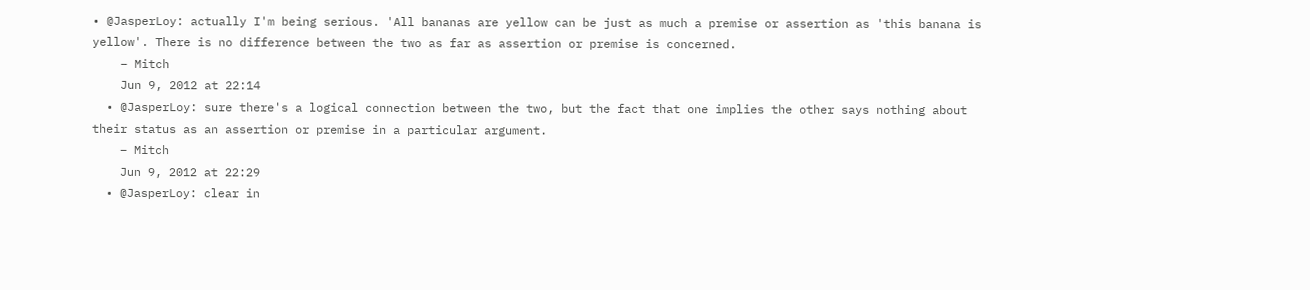• @JasperLoy: actually I'm being serious. 'All bananas are yellow can be just as much a premise or assertion as 'this banana is yellow'. There is no difference between the two as far as assertion or premise is concerned.
    – Mitch
    Jun 9, 2012 at 22:14
  • @JasperLoy: sure there's a logical connection between the two, but the fact that one implies the other says nothing about their status as an assertion or premise in a particular argument.
    – Mitch
    Jun 9, 2012 at 22:29
  • @JasperLoy: clear in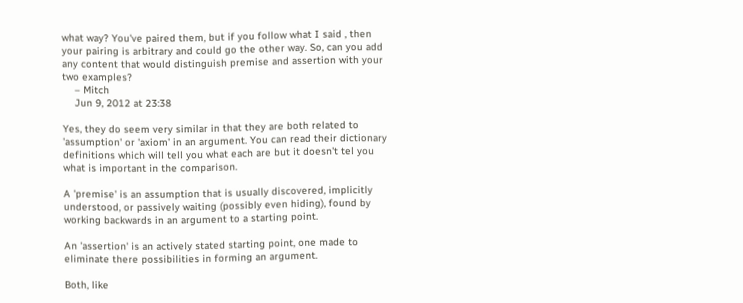what way? You've paired them, but if you follow what I said , then your pairing is arbitrary and could go the other way. So, can you add any content that would distinguish premise and assertion with your two examples?
    – Mitch
    Jun 9, 2012 at 23:38

Yes, they do seem very similar in that they are both related to 'assumption' or 'axiom' in an argument. You can read their dictionary definitions which will tell you what each are but it doesn't tel you what is important in the comparison.

A 'premise' is an assumption that is usually discovered, implicitly understood, or passively waiting (possibly even hiding), found by working backwards in an argument to a starting point.

An 'assertion' is an actively stated starting point, one made to eliminate there possibilities in forming an argument.

Both, like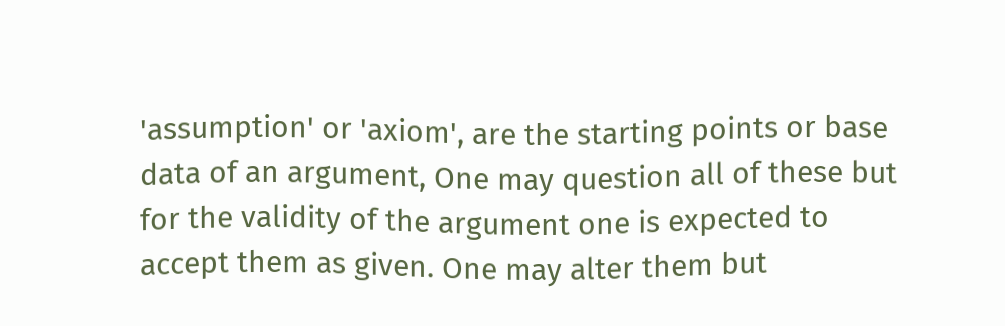'assumption' or 'axiom', are the starting points or base data of an argument, One may question all of these but for the validity of the argument one is expected to accept them as given. One may alter them but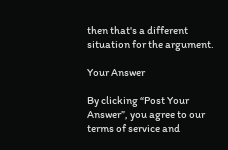then that's a different situation for the argument.

Your Answer

By clicking “Post Your Answer”, you agree to our terms of service and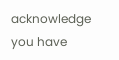acknowledge you have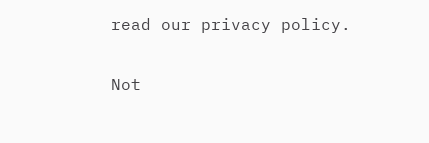read our privacy policy.

Not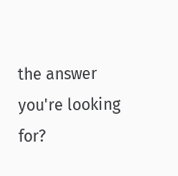the answer you're looking for?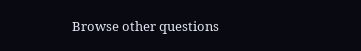Browse other questions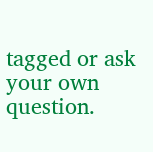tagged or ask your own question.